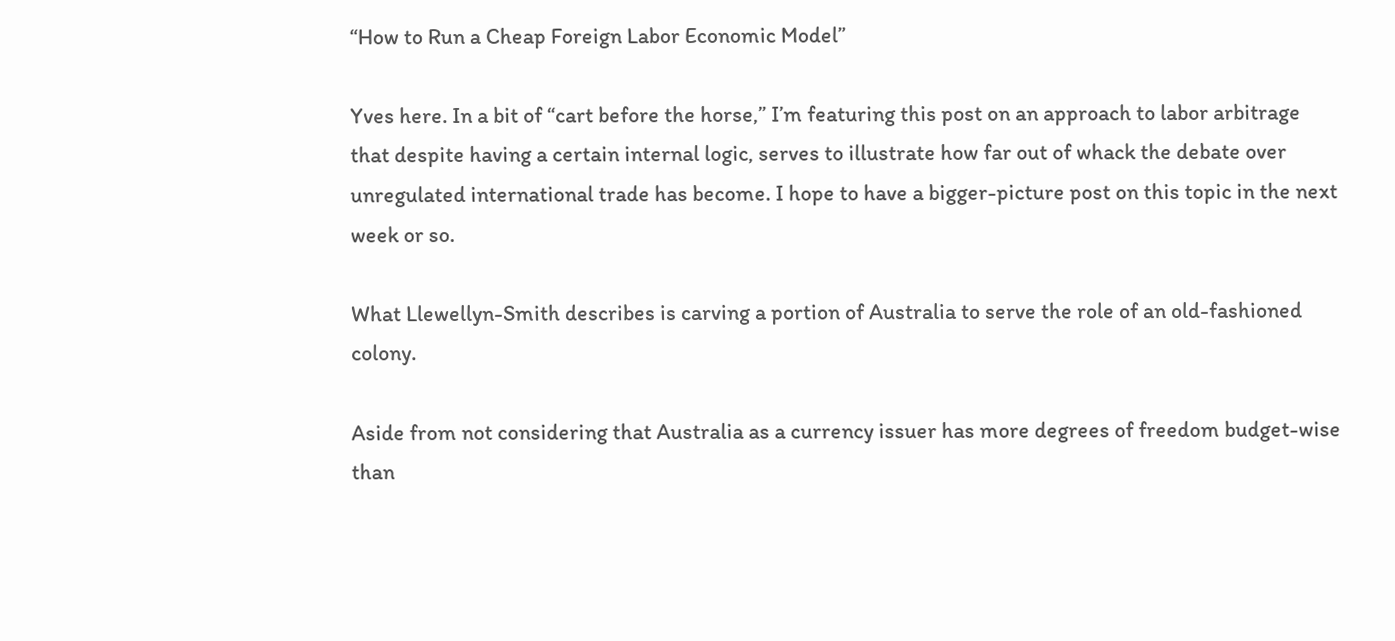“How to Run a Cheap Foreign Labor Economic Model”

Yves here. In a bit of “cart before the horse,” I’m featuring this post on an approach to labor arbitrage that despite having a certain internal logic, serves to illustrate how far out of whack the debate over unregulated international trade has become. I hope to have a bigger-picture post on this topic in the next week or so.

What Llewellyn-Smith describes is carving a portion of Australia to serve the role of an old-fashioned colony.

Aside from not considering that Australia as a currency issuer has more degrees of freedom budget-wise than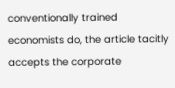conventionally trained economists do, the article tacitly accepts the corporate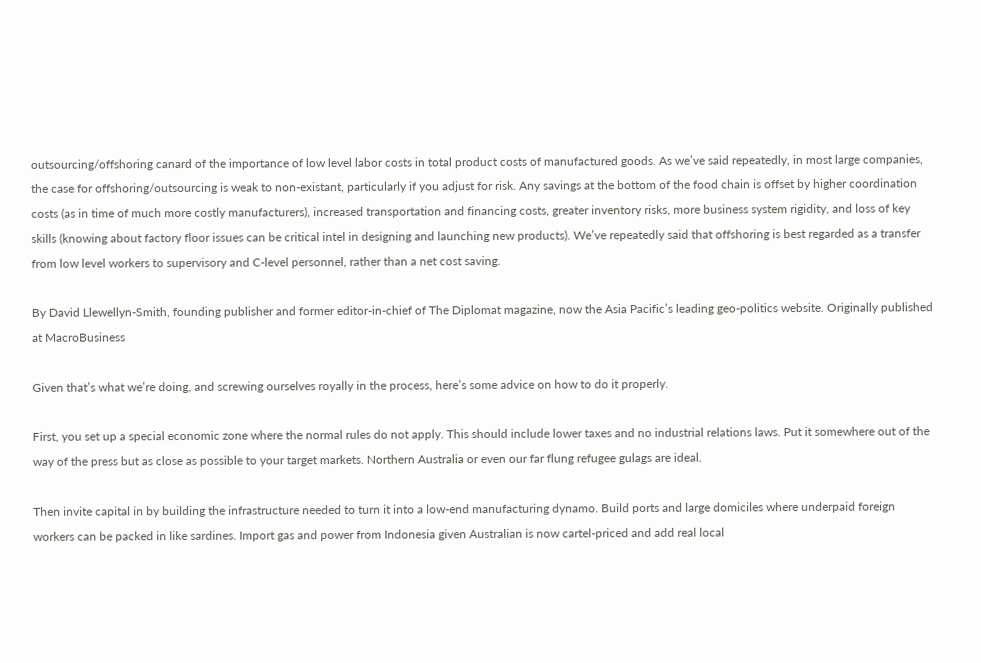outsourcing/offshoring canard of the importance of low level labor costs in total product costs of manufactured goods. As we’ve said repeatedly, in most large companies, the case for offshoring/outsourcing is weak to non-existant, particularly if you adjust for risk. Any savings at the bottom of the food chain is offset by higher coordination costs (as in time of much more costly manufacturers), increased transportation and financing costs, greater inventory risks, more business system rigidity, and loss of key skills (knowing about factory floor issues can be critical intel in designing and launching new products). We’ve repeatedly said that offshoring is best regarded as a transfer from low level workers to supervisory and C-level personnel, rather than a net cost saving.

By David Llewellyn-Smith, founding publisher and former editor-in-chief of The Diplomat magazine, now the Asia Pacific’s leading geo-politics website. Originally published at MacroBusiness

Given that’s what we’re doing, and screwing ourselves royally in the process, here’s some advice on how to do it properly.

First, you set up a special economic zone where the normal rules do not apply. This should include lower taxes and no industrial relations laws. Put it somewhere out of the way of the press but as close as possible to your target markets. Northern Australia or even our far flung refugee gulags are ideal.

Then invite capital in by building the infrastructure needed to turn it into a low-end manufacturing dynamo. Build ports and large domiciles where underpaid foreign workers can be packed in like sardines. Import gas and power from Indonesia given Australian is now cartel-priced and add real local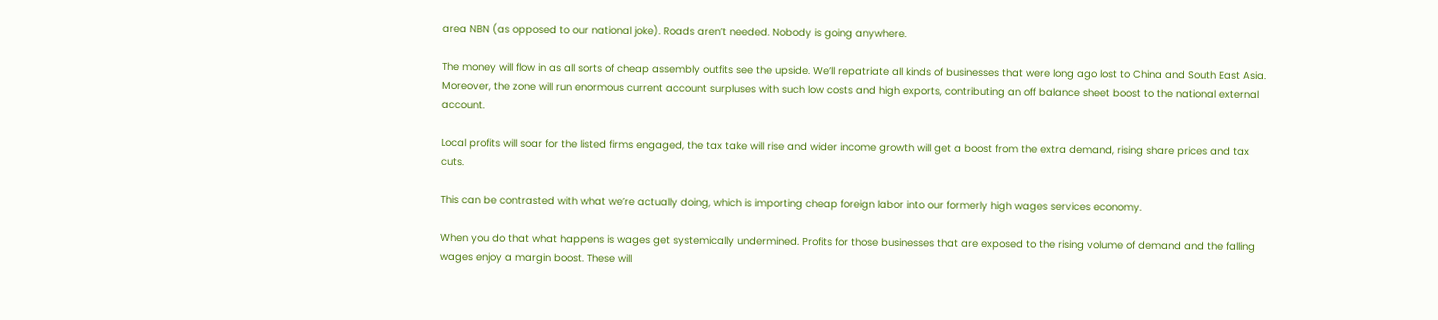area NBN (as opposed to our national joke). Roads aren’t needed. Nobody is going anywhere.

The money will flow in as all sorts of cheap assembly outfits see the upside. We’ll repatriate all kinds of businesses that were long ago lost to China and South East Asia. Moreover, the zone will run enormous current account surpluses with such low costs and high exports, contributing an off balance sheet boost to the national external account.

Local profits will soar for the listed firms engaged, the tax take will rise and wider income growth will get a boost from the extra demand, rising share prices and tax cuts.

This can be contrasted with what we’re actually doing, which is importing cheap foreign labor into our formerly high wages services economy.

When you do that what happens is wages get systemically undermined. Profits for those businesses that are exposed to the rising volume of demand and the falling wages enjoy a margin boost. These will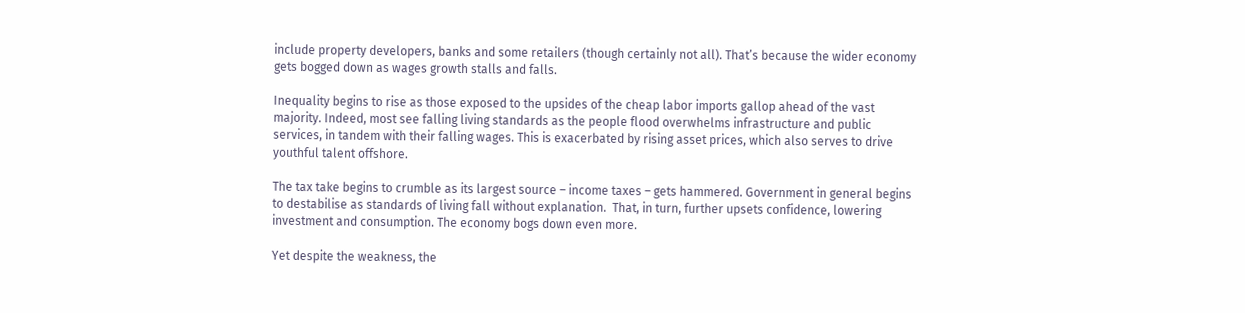include property developers, banks and some retailers (though certainly not all). That’s because the wider economy gets bogged down as wages growth stalls and falls.

Inequality begins to rise as those exposed to the upsides of the cheap labor imports gallop ahead of the vast majority. Indeed, most see falling living standards as the people flood overwhelms infrastructure and public services, in tandem with their falling wages. This is exacerbated by rising asset prices, which also serves to drive youthful talent offshore.

The tax take begins to crumble as its largest source – income taxes – gets hammered. Government in general begins to destabilise as standards of living fall without explanation.  That, in turn, further upsets confidence, lowering investment and consumption. The economy bogs down even more.

Yet despite the weakness, the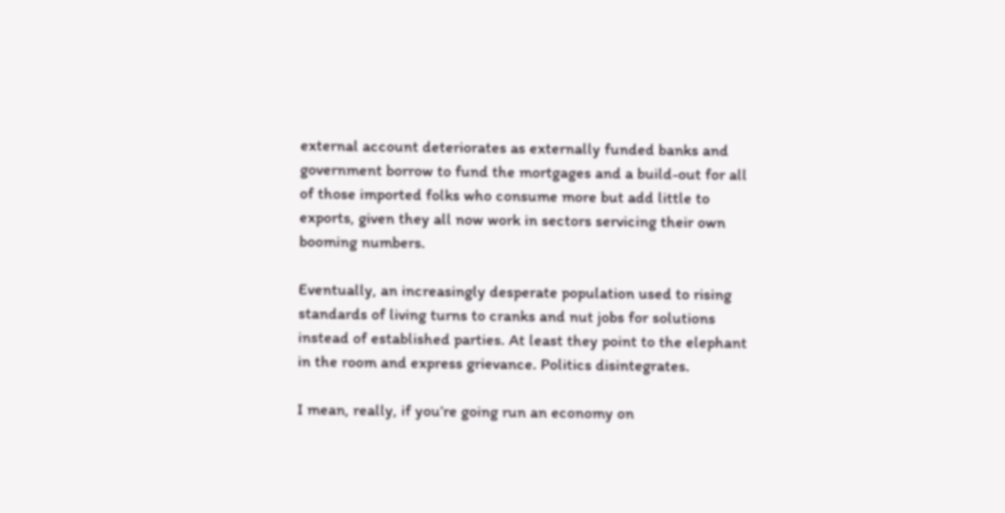external account deteriorates as externally funded banks and government borrow to fund the mortgages and a build-out for all of those imported folks who consume more but add little to exports, given they all now work in sectors servicing their own booming numbers.

Eventually, an increasingly desperate population used to rising standards of living turns to cranks and nut jobs for solutions instead of established parties. At least they point to the elephant in the room and express grievance. Politics disintegrates.

I mean, really, if you’re going run an economy on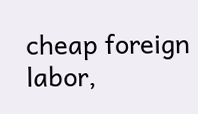cheap foreign labor,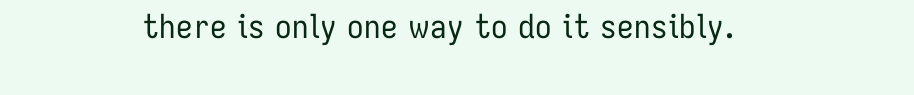there is only one way to do it sensibly.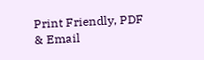Print Friendly, PDF & Email